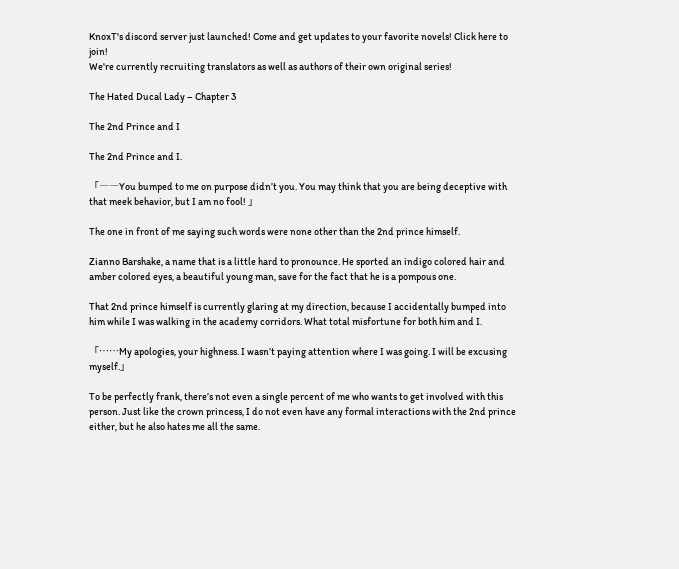KnoxT's discord server just launched! Come and get updates to your favorite novels! Click here to join!
We're currently recruiting translators as well as authors of their own original series!

The Hated Ducal Lady – Chapter 3

The 2nd Prince and I

The 2nd Prince and I.

「――You bumped to me on purpose didn’t you. You may think that you are being deceptive with that meek behavior, but I am no fool! 」

The one in front of me saying such words were none other than the 2nd prince himself.

Zianno Barshake, a name that is a little hard to pronounce. He sported an indigo colored hair and amber colored eyes, a beautiful young man, save for the fact that he is a pompous one.

That 2nd prince himself is currently glaring at my direction, because I accidentally bumped into him while I was walking in the academy corridors. What total misfortune for both him and I.

「……My apologies, your highness. I wasn’t paying attention where I was going. I will be excusing myself.」

To be perfectly frank, there’s not even a single percent of me who wants to get involved with this person. Just like the crown princess, I do not even have any formal interactions with the 2nd prince either, but he also hates me all the same.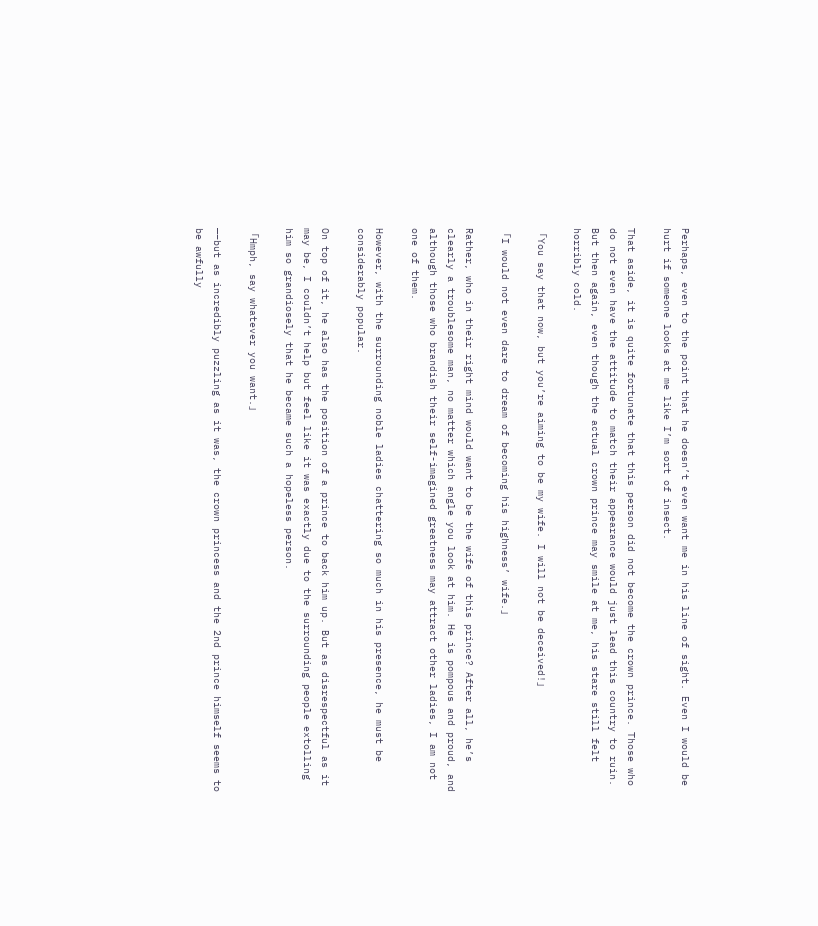Perhaps, even to the point that he doesn’t even want me in his line of sight. Even I would be hurt if someone looks at me like I’m sort of insect.

That aside, it is quite fortunate that this person did not become the crown prince. Those who do not even have the attitude to match their appearance would just lead this country to ruin. But then again, even though the actual crown prince may smile at me, his stare still felt horribly cold.

「You say that now, but you’re aiming to be my wife. I will not be deceived!」

「I would not even dare to dream of becoming his highness’ wife.」

Rather, who in their right mind would want to be the wife of this prince? After all, he’s clearly a troublesome man, no matter which angle you look at him. He is pompous and proud, and although those who brandish their self-imagined greatness may attract other ladies, I am not one of them.

However, with the surrounding noble ladies chattering so much in his presence, he must be considerably popular.

On top of it, he also has the position of a prince to back him up. But as disrespectful as it may be, I couldn’t help but feel like it was exactly due to the surrounding people extolling him so grandiosely that he became such a hopeless person.

「Hmph, say whatever you want.」

—–but as incredibly puzzling as it was, the crown princess and the 2nd prince himself seems to be awfully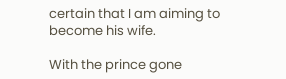certain that I am aiming to become his wife.

With the prince gone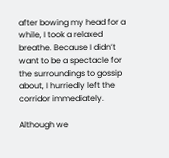after bowing my head for a while, I took a relaxed breathe. Because I didn’t want to be a spectacle for the surroundings to gossip about, I hurriedly left the corridor immediately.

Although we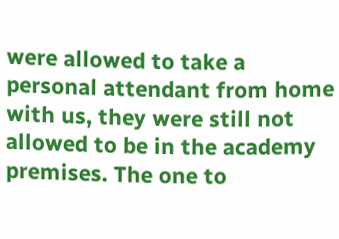were allowed to take a personal attendant from home with us, they were still not allowed to be in the academy premises. The one to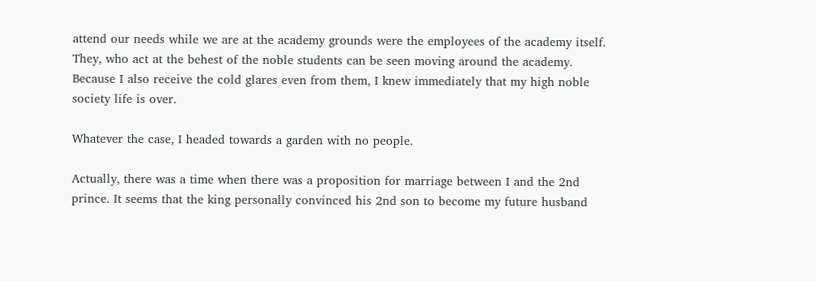attend our needs while we are at the academy grounds were the employees of the academy itself. They, who act at the behest of the noble students can be seen moving around the academy. Because I also receive the cold glares even from them, I knew immediately that my high noble society life is over.

Whatever the case, I headed towards a garden with no people.

Actually, there was a time when there was a proposition for marriage between I and the 2nd prince. It seems that the king personally convinced his 2nd son to become my future husband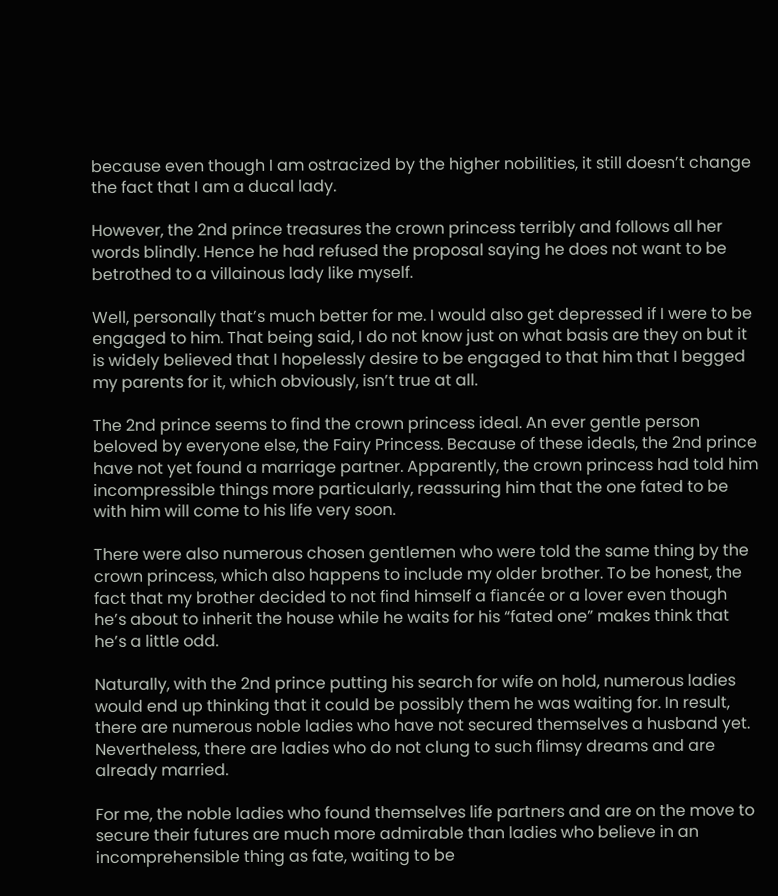because even though I am ostracized by the higher nobilities, it still doesn’t change the fact that I am a ducal lady.

However, the 2nd prince treasures the crown princess terribly and follows all her words blindly. Hence he had refused the proposal saying he does not want to be betrothed to a villainous lady like myself.

Well, personally that’s much better for me. I would also get depressed if I were to be engaged to him. That being said, I do not know just on what basis are they on but it is widely believed that I hopelessly desire to be engaged to that him that I begged my parents for it, which obviously, isn’t true at all.

The 2nd prince seems to find the crown princess ideal. An ever gentle person beloved by everyone else, the Fairy Princess. Because of these ideals, the 2nd prince have not yet found a marriage partner. Apparently, the crown princess had told him incompressible things more particularly, reassuring him that the one fated to be with him will come to his life very soon.

There were also numerous chosen gentlemen who were told the same thing by the crown princess, which also happens to include my older brother. To be honest, the fact that my brother decided to not find himself a fiancée or a lover even though he’s about to inherit the house while he waits for his “fated one” makes think that he’s a little odd.

Naturally, with the 2nd prince putting his search for wife on hold, numerous ladies would end up thinking that it could be possibly them he was waiting for. In result, there are numerous noble ladies who have not secured themselves a husband yet. Nevertheless, there are ladies who do not clung to such flimsy dreams and are already married.

For me, the noble ladies who found themselves life partners and are on the move to secure their futures are much more admirable than ladies who believe in an incomprehensible thing as fate, waiting to be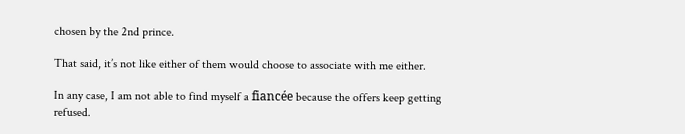chosen by the 2nd prince.

That said, it’s not like either of them would choose to associate with me either.

In any case, I am not able to find myself a fiancée because the offers keep getting refused.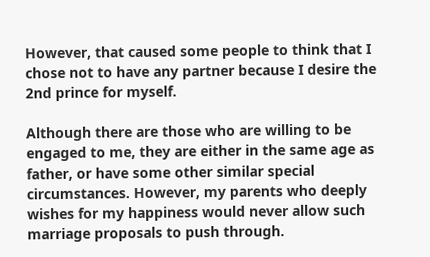However, that caused some people to think that I chose not to have any partner because I desire the 2nd prince for myself.

Although there are those who are willing to be engaged to me, they are either in the same age as father, or have some other similar special circumstances. However, my parents who deeply wishes for my happiness would never allow such marriage proposals to push through.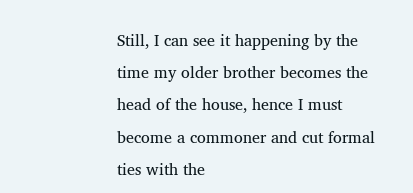Still, I can see it happening by the time my older brother becomes the head of the house, hence I must become a commoner and cut formal ties with the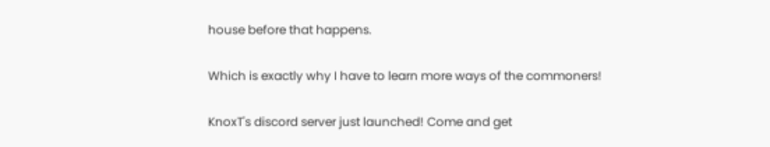house before that happens.

Which is exactly why I have to learn more ways of the commoners!

KnoxT's discord server just launched! Come and get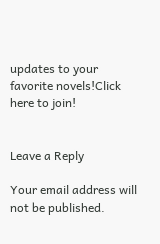updates to your favorite novels!Click here to join!


Leave a Reply

Your email address will not be published.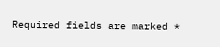Required fields are marked *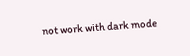not work with dark mode